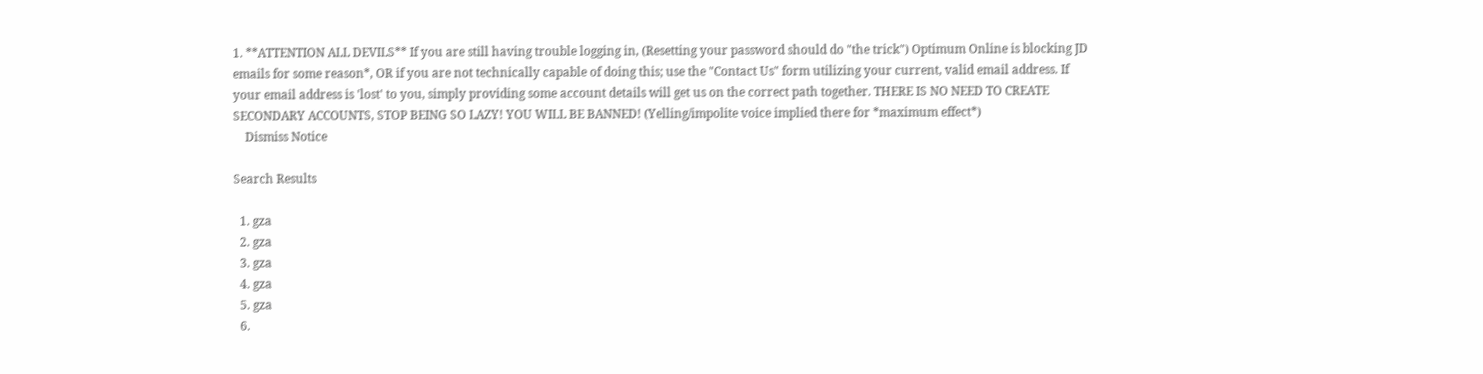1. **ATTENTION ALL DEVILS** If you are still having trouble logging in, (Resetting your password should do "the trick") Optimum Online is blocking JD emails for some reason*, OR if you are not technically capable of doing this; use the "Contact Us" form utilizing your current, valid email address. If your email address is 'lost' to you, simply providing some account details will get us on the correct path together. THERE IS NO NEED TO CREATE SECONDARY ACCOUNTS, STOP BEING SO LAZY! YOU WILL BE BANNED! (Yelling/impolite voice implied there for *maximum effect*)
    Dismiss Notice

Search Results

  1. gza
  2. gza
  3. gza
  4. gza
  5. gza
  6.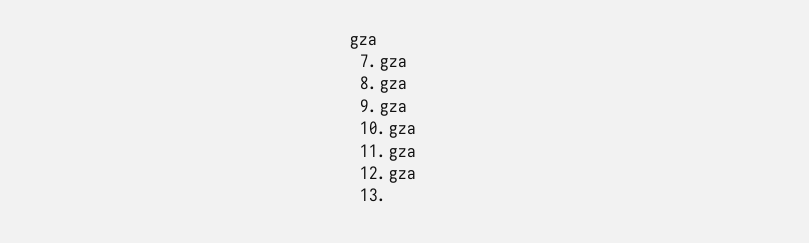gza
  7. gza
  8. gza
  9. gza
  10. gza
  11. gza
  12. gza
  13.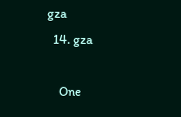gza
  14. gza

    One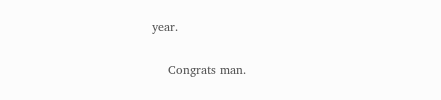year.

    Congrats man.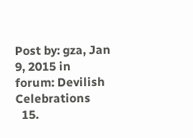Post by: gza, Jan 9, 2015 in forum: Devilish Celebrations
  15.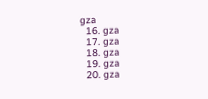gza
  16. gza
  17. gza
  18. gza
  19. gza
  20. gza